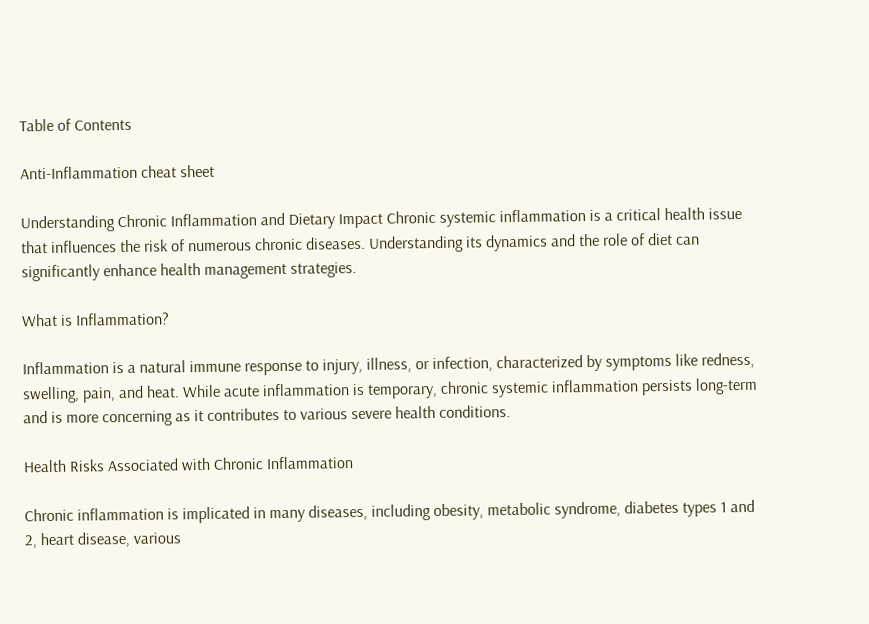Table of Contents

Anti-Inflammation cheat sheet

Understanding Chronic Inflammation and Dietary Impact Chronic systemic inflammation is a critical health issue that influences the risk of numerous chronic diseases. Understanding its dynamics and the role of diet can significantly enhance health management strategies.

What is Inflammation?

Inflammation is a natural immune response to injury, illness, or infection, characterized by symptoms like redness, swelling, pain, and heat. While acute inflammation is temporary, chronic systemic inflammation persists long-term and is more concerning as it contributes to various severe health conditions.

Health Risks Associated with Chronic Inflammation

Chronic inflammation is implicated in many diseases, including obesity, metabolic syndrome, diabetes types 1 and 2, heart disease, various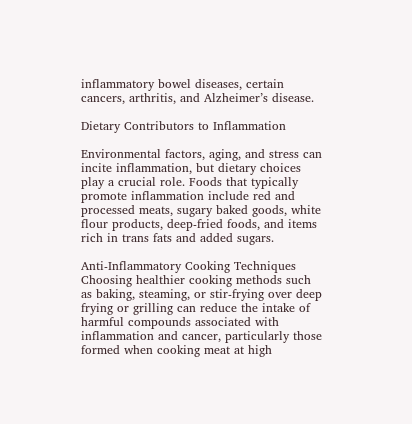inflammatory bowel diseases, certain cancers, arthritis, and Alzheimer’s disease.

Dietary Contributors to Inflammation

Environmental factors, aging, and stress can incite inflammation, but dietary choices play a crucial role. Foods that typically promote inflammation include red and processed meats, sugary baked goods, white flour products, deep-fried foods, and items rich in trans fats and added sugars.

Anti-Inflammatory Cooking Techniques Choosing healthier cooking methods such as baking, steaming, or stir-frying over deep frying or grilling can reduce the intake of harmful compounds associated with inflammation and cancer, particularly those formed when cooking meat at high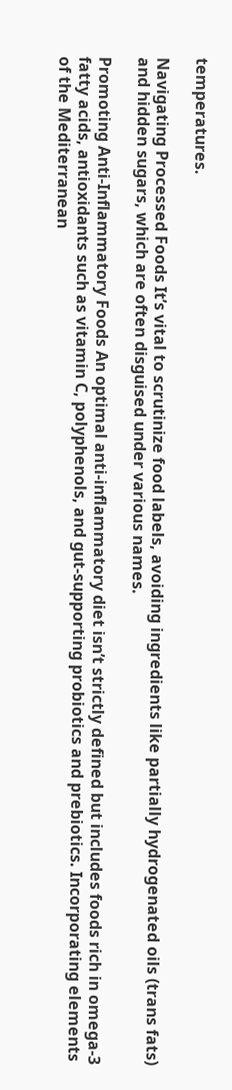temperatures.

Navigating Processed Foods It’s vital to scrutinize food labels, avoiding ingredients like partially hydrogenated oils (trans fats) and hidden sugars, which are often disguised under various names.

Promoting Anti-Inflammatory Foods An optimal anti-inflammatory diet isn’t strictly defined but includes foods rich in omega-3 fatty acids, antioxidants such as vitamin C, polyphenols, and gut-supporting probiotics and prebiotics. Incorporating elements of the Mediterranean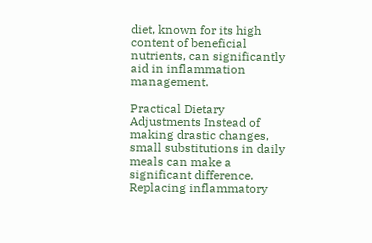diet, known for its high content of beneficial nutrients, can significantly aid in inflammation management.

Practical Dietary Adjustments Instead of making drastic changes, small substitutions in daily meals can make a significant difference. Replacing inflammatory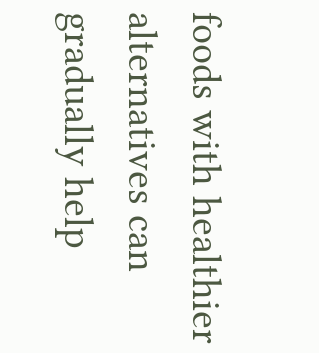foods with healthier alternatives can gradually help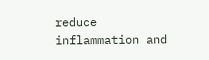reduce inflammation and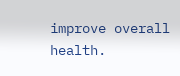improve overall health.